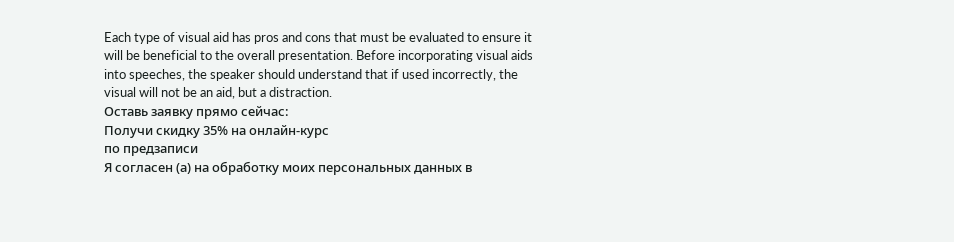Each type of visual aid has pros and cons that must be evaluated to ensure it will be beneficial to the overall presentation. Before incorporating visual aids into speeches, the speaker should understand that if used incorrectly, the visual will not be an aid, but a distraction.
Оставь заявку прямо сейчас:
Получи скидку 35% на онлайн-курс
по предзаписи
Я согласен (а) на обработку моих персональных данных в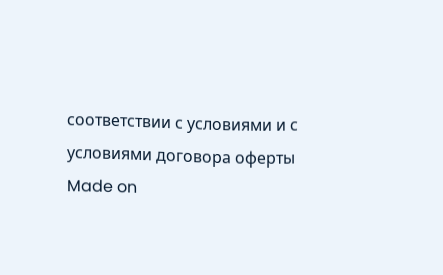соответствии с условиями и с условиями договора оферты
Made on